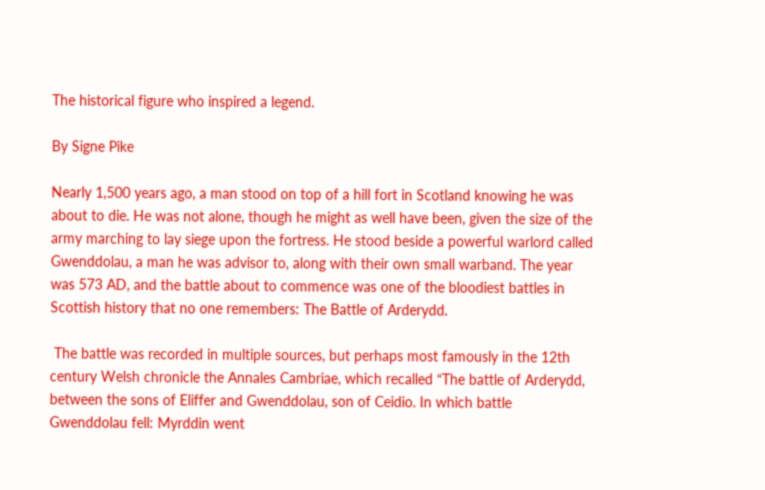The historical figure who inspired a legend.

By Signe Pike

Nearly 1,500 years ago, a man stood on top of a hill fort in Scotland knowing he was about to die. He was not alone, though he might as well have been, given the size of the army marching to lay siege upon the fortress. He stood beside a powerful warlord called Gwenddolau, a man he was advisor to, along with their own small warband. The year was 573 AD, and the battle about to commence was one of the bloodiest battles in Scottish history that no one remembers: The Battle of Arderydd.

 The battle was recorded in multiple sources, but perhaps most famously in the 12th century Welsh chronicle the Annales Cambriae, which recalled “The battle of Arderydd, between the sons of Eliffer and Gwenddolau, son of Ceidio. In which battle Gwenddolau fell: Myrddin went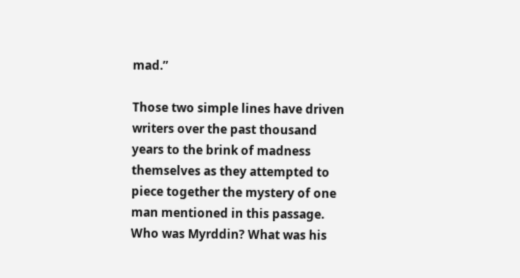mad.”

Those two simple lines have driven writers over the past thousand years to the brink of madness themselves as they attempted to piece together the mystery of one man mentioned in this passage. Who was Myrddin? What was his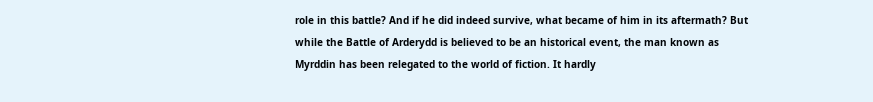role in this battle? And if he did indeed survive, what became of him in its aftermath? But while the Battle of Arderydd is believed to be an historical event, the man known as Myrddin has been relegated to the world of fiction. It hardly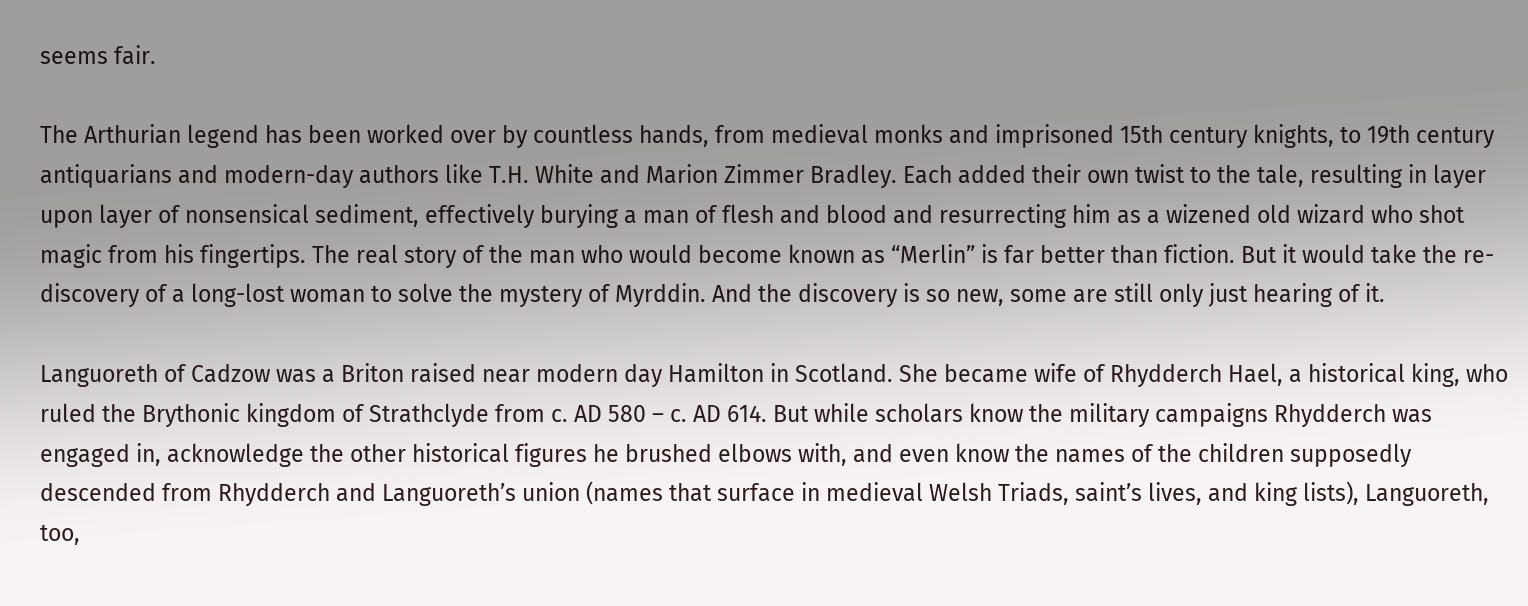seems fair.

The Arthurian legend has been worked over by countless hands, from medieval monks and imprisoned 15th century knights, to 19th century antiquarians and modern-day authors like T.H. White and Marion Zimmer Bradley. Each added their own twist to the tale, resulting in layer upon layer of nonsensical sediment, effectively burying a man of flesh and blood and resurrecting him as a wizened old wizard who shot magic from his fingertips. The real story of the man who would become known as “Merlin” is far better than fiction. But it would take the re-discovery of a long-lost woman to solve the mystery of Myrddin. And the discovery is so new, some are still only just hearing of it.

Languoreth of Cadzow was a Briton raised near modern day Hamilton in Scotland. She became wife of Rhydderch Hael, a historical king, who ruled the Brythonic kingdom of Strathclyde from c. AD 580 – c. AD 614. But while scholars know the military campaigns Rhydderch was engaged in, acknowledge the other historical figures he brushed elbows with, and even know the names of the children supposedly descended from Rhydderch and Languoreth’s union (names that surface in medieval Welsh Triads, saint’s lives, and king lists), Languoreth, too,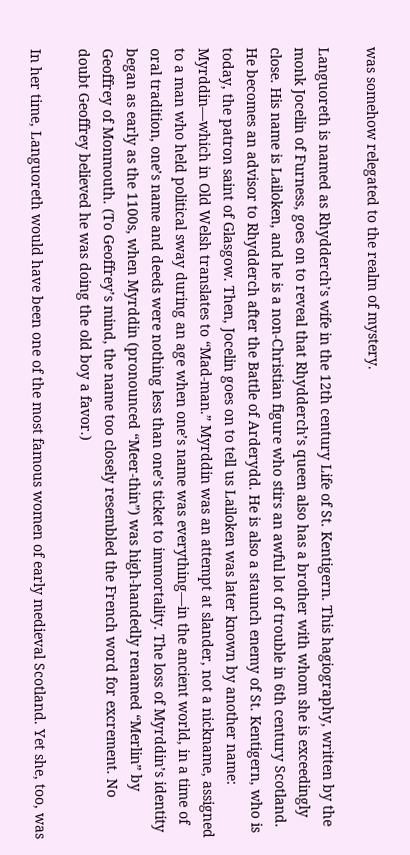was somehow relegated to the realm of mystery.

Languoreth is named as Rhydderch’s wife in the 12th century Life of St. Kentigern. This hagiography, written by the monk Jocelin of Furness, goes on to reveal that Rhydderch’s queen also has a brother with whom she is exceedingly close. His name is Lailoken, and he is a non-Christian figure who stirs an awful lot of trouble in 6th century Scotland. He becomes an advisor to Rhydderch after the Battle of Arderydd. He is also a staunch enemy of St. Kentigern, who is today, the patron saint of Glasgow. Then, Jocelin goes on to tell us Lailoken was later known by another name: Myrddin—which in Old Welsh translates to “Mad-man.” Myrddin was an attempt at slander, not a nickname, assigned to a man who held political sway during an age when one’s name was everything—in the ancient world, in a time of oral tradition, one’s name and deeds were nothing less than one’s ticket to immortality. The loss of Myrddin’s identity began as early as the 1100s, when Myrddin (pronounced “Meer-thin”) was high-handedly renamed “Merlin” by Geoffrey of Monmouth. (To Geoffrey’s mind, the name too closely resembled the French word for excrement. No doubt Geoffrey believed he was doing the old boy a favor.)

In her time, Languoreth would have been one of the most famous women of early medieval Scotland. Yet she, too, was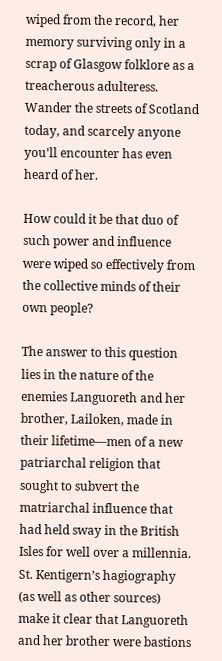wiped from the record, her memory surviving only in a scrap of Glasgow folklore as a treacherous adulteress. Wander the streets of Scotland today, and scarcely anyone you’ll encounter has even heard of her.

How could it be that duo of such power and influence were wiped so effectively from the collective minds of their own people?

The answer to this question lies in the nature of the enemies Languoreth and her brother, Lailoken, made in their lifetime—men of a new patriarchal religion that sought to subvert the matriarchal influence that had held sway in the British Isles for well over a millennia. St. Kentigern’s hagiography (as well as other sources) make it clear that Languoreth and her brother were bastions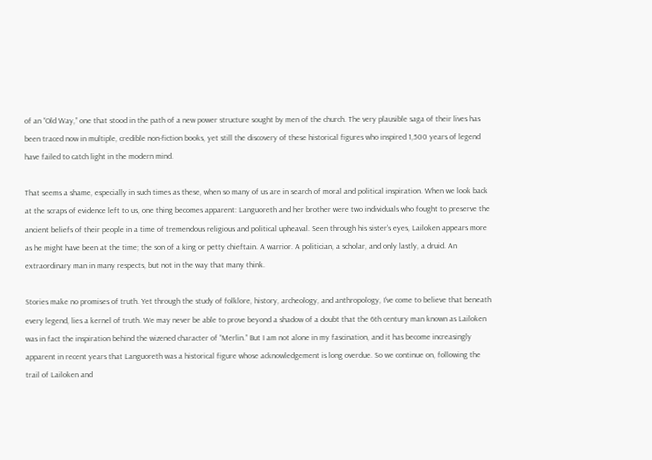of an “Old Way,” one that stood in the path of a new power structure sought by men of the church. The very plausible saga of their lives has been traced now in multiple, credible non-fiction books, yet still the discovery of these historical figures who inspired 1,500 years of legend have failed to catch light in the modern mind.

That seems a shame, especially in such times as these, when so many of us are in search of moral and political inspiration. When we look back at the scraps of evidence left to us, one thing becomes apparent: Languoreth and her brother were two individuals who fought to preserve the ancient beliefs of their people in a time of tremendous religious and political upheaval. Seen through his sister’s eyes, Lailoken appears more as he might have been at the time; the son of a king or petty chieftain. A warrior. A politician, a scholar, and only lastly, a druid. An extraordinary man in many respects, but not in the way that many think.

Stories make no promises of truth. Yet through the study of folklore, history, archeology, and anthropology, I’ve come to believe that beneath every legend, lies a kernel of truth. We may never be able to prove beyond a shadow of a doubt that the 6th century man known as Lailoken was in fact the inspiration behind the wizened character of “Merlin.” But I am not alone in my fascination, and it has become increasingly apparent in recent years that Languoreth was a historical figure whose acknowledgement is long overdue. So we continue on, following the trail of Lailoken and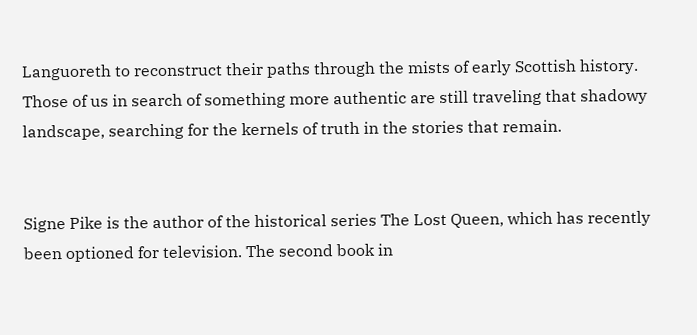Languoreth to reconstruct their paths through the mists of early Scottish history. Those of us in search of something more authentic are still traveling that shadowy landscape, searching for the kernels of truth in the stories that remain.


Signe Pike is the author of the historical series The Lost Queen, which has recently been optioned for television. The second book in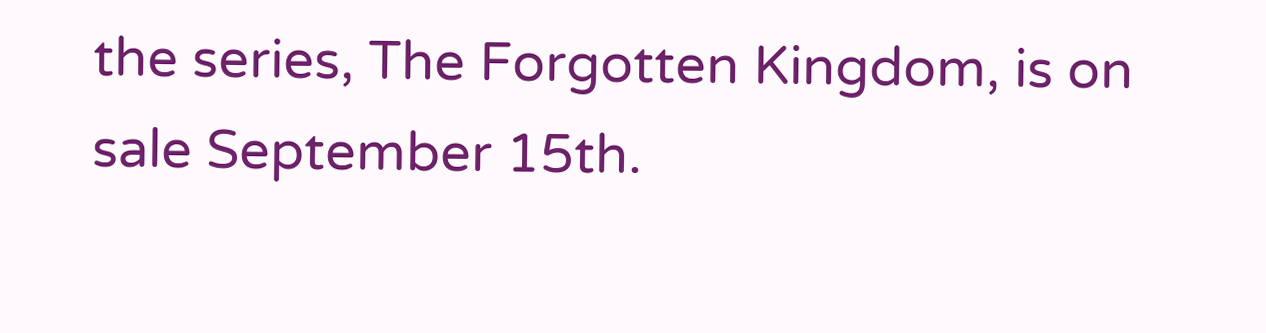the series, The Forgotten Kingdom, is on sale September 15th.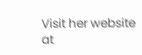Visit her website at